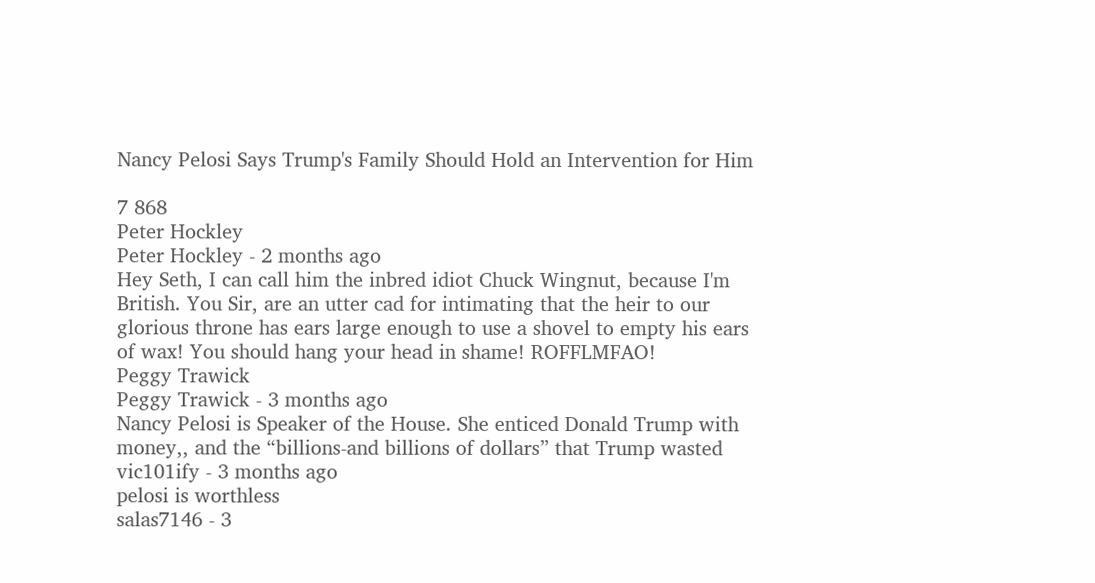Nancy Pelosi Says Trump's Family Should Hold an Intervention for Him

7 868
Peter Hockley
Peter Hockley - 2 months ago
Hey Seth, I can call him the inbred idiot Chuck Wingnut, because I'm British. You Sir, are an utter cad for intimating that the heir to our glorious throne has ears large enough to use a shovel to empty his ears of wax! You should hang your head in shame! ROFFLMFAO!
Peggy Trawick
Peggy Trawick - 3 months ago
Nancy Pelosi is Speaker of the House. She enticed Donald Trump with money,, and the “billions-and billions of dollars” that Trump wasted
vic101ify - 3 months ago
pelosi is worthless
salas7146 - 3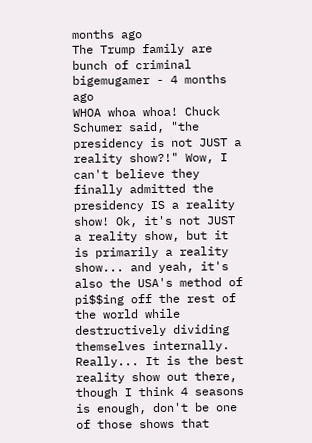months ago
The Trump family are bunch of criminal
bigemugamer - 4 months ago
WHOA whoa whoa! Chuck Schumer said, "the presidency is not JUST a reality show?!" Wow, I can't believe they finally admitted the presidency IS a reality show! Ok, it's not JUST a reality show, but it is primarily a reality show... and yeah, it's also the USA's method of pi$$ing off the rest of the world while destructively dividing themselves internally.
Really... It is the best reality show out there, though I think 4 seasons is enough, don't be one of those shows that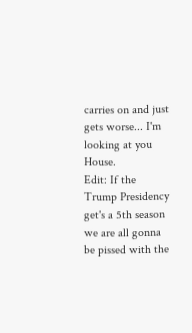carries on and just gets worse... I'm looking at you House.
Edit: If the Trump Presidency get's a 5th season we are all gonna be pissed with the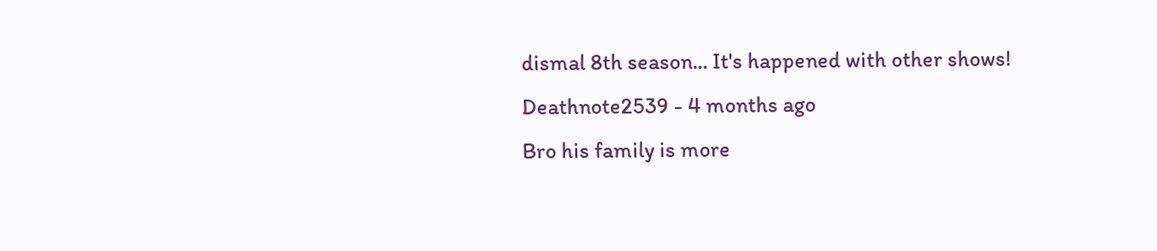dismal 8th season... It's happened with other shows!
Deathnote2539 - 4 months ago
Bro his family is more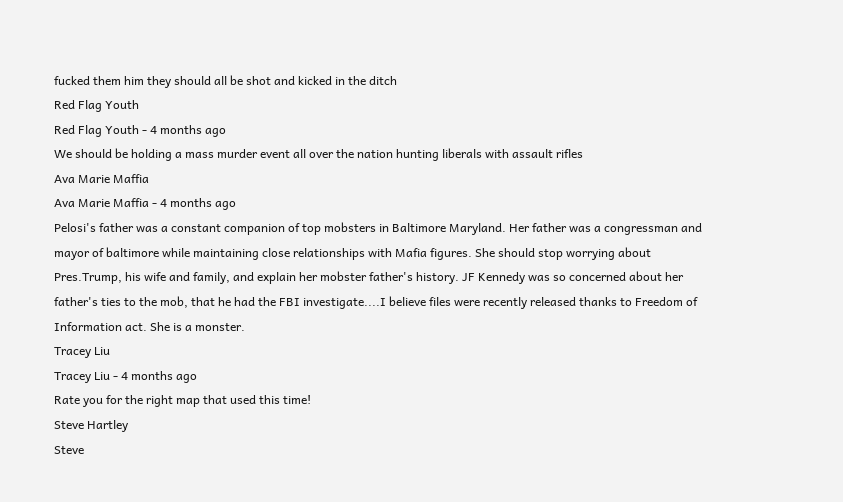fucked them him they should all be shot and kicked in the ditch
Red Flag Youth
Red Flag Youth - 4 months ago
We should be holding a mass murder event all over the nation hunting liberals with assault rifles
Ava Marie Maffia
Ava Marie Maffia - 4 months ago
Pelosi's father was a constant companion of top mobsters in Baltimore Maryland. Her father was a congressman and mayor of baltimore while maintaining close relationships with Mafia figures. She should stop worrying about Pres.Trump, his wife and family, and explain her mobster father's history. JF Kennedy was so concerned about her father's ties to the mob, that he had the FBI investigate....I believe files were recently released thanks to Freedom of Information act. She is a monster.
Tracey Liu
Tracey Liu - 4 months ago
Rate you for the right map that used this time!
Steve Hartley
Steve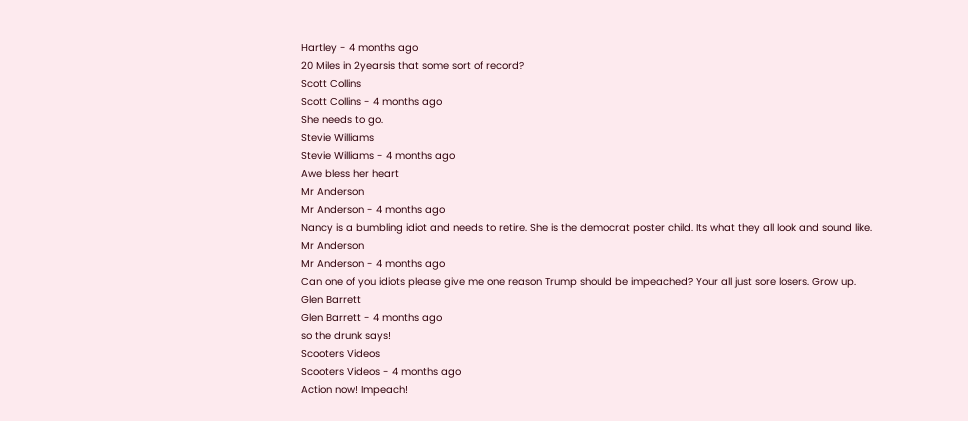Hartley - 4 months ago
20 Miles in 2yearsis that some sort of record?
Scott Collins
Scott Collins - 4 months ago
She needs to go.
Stevie Williams
Stevie Williams - 4 months ago
Awe bless her heart
Mr Anderson
Mr Anderson - 4 months ago
Nancy is a bumbling idiot and needs to retire. She is the democrat poster child. Its what they all look and sound like.
Mr Anderson
Mr Anderson - 4 months ago
Can one of you idiots please give me one reason Trump should be impeached? Your all just sore losers. Grow up.
Glen Barrett
Glen Barrett - 4 months ago
so the drunk says!
Scooters Videos
Scooters Videos - 4 months ago
Action now! Impeach!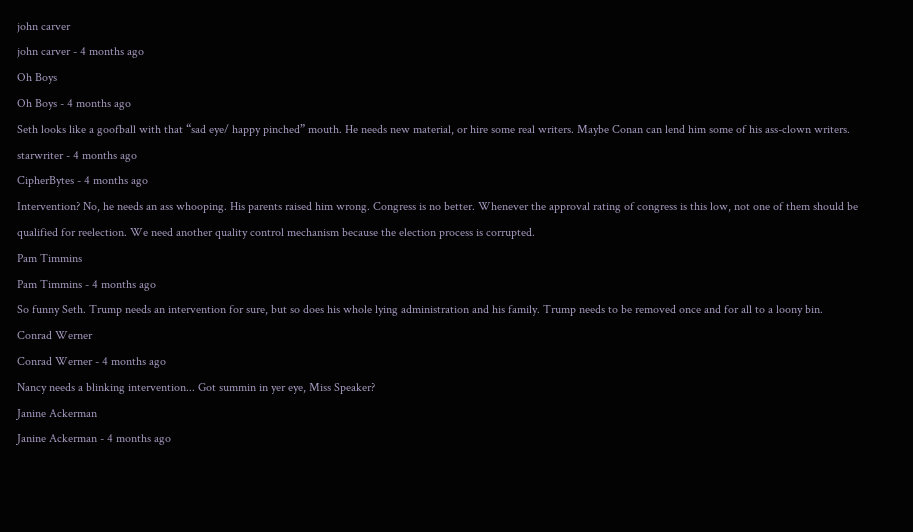john carver
john carver - 4 months ago
Oh Boys
Oh Boys - 4 months ago
Seth looks like a goofball with that “sad eye/ happy pinched” mouth. He needs new material, or hire some real writers. Maybe Conan can lend him some of his ass-clown writers.
starwriter - 4 months ago
CipherBytes - 4 months ago
Intervention? No, he needs an ass whooping. His parents raised him wrong. Congress is no better. Whenever the approval rating of congress is this low, not one of them should be qualified for reelection. We need another quality control mechanism because the election process is corrupted.
Pam Timmins
Pam Timmins - 4 months ago
So funny Seth. Trump needs an intervention for sure, but so does his whole lying administration and his family. Trump needs to be removed once and for all to a loony bin.
Conrad Werner
Conrad Werner - 4 months ago
Nancy needs a blinking intervention... Got summin in yer eye, Miss Speaker?
Janine Ackerman
Janine Ackerman - 4 months ago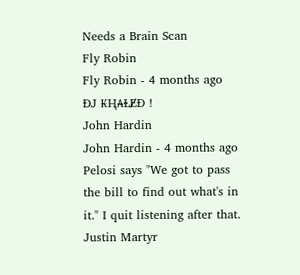Needs a Brain Scan
Fly Robin
Fly Robin - 4 months ago
ĐJ ₭Ⱨ₳ⱠɆĐ !
John Hardin
John Hardin - 4 months ago
Pelosi says "We got to pass the bill to find out what's in it." I quit listening after that.
Justin Martyr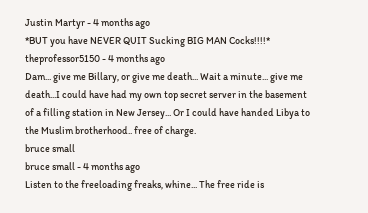Justin Martyr - 4 months ago
*BUT you have NEVER QUIT Sucking BIG MAN Cocks!!!!*
theprofessor5150 - 4 months ago
Dam... give me Billary, or give me death... Wait a minute... give me death...I could have had my own top secret server in the basement of a filling station in New Jersey... Or I could have handed Libya to the Muslim brotherhood.. free of charge.
bruce small
bruce small - 4 months ago
Listen to the freeloading freaks, whine... The free ride is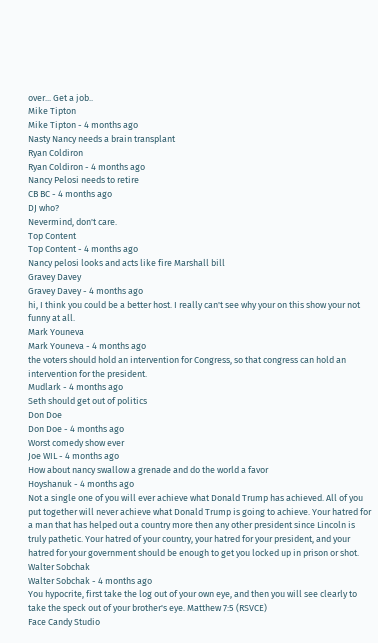over... Get a job..
Mike Tipton
Mike Tipton - 4 months ago
Nasty Nancy needs a brain transplant
Ryan Coldiron
Ryan Coldiron - 4 months ago
Nancy Pelosi needs to retire
CB BC - 4 months ago
DJ who?
Nevermind, don't care.
Top Content
Top Content - 4 months ago
Nancy pelosi looks and acts like fire Marshall bill
Gravey Davey
Gravey Davey - 4 months ago
hi, I think you could be a better host. I really can't see why your on this show your not funny at all.
Mark Youneva
Mark Youneva - 4 months ago
the voters should hold an intervention for Congress, so that congress can hold an intervention for the president.
Mudlark - 4 months ago
Seth should get out of politics
Don Doe
Don Doe - 4 months ago
Worst comedy show ever
Joe WIL - 4 months ago
How about nancy swallow a grenade and do the world a favor
Hoyshanuk - 4 months ago
Not a single one of you will ever achieve what Donald Trump has achieved. All of you put together will never achieve what Donald Trump is going to achieve. Your hatred for a man that has helped out a country more then any other president since Lincoln is truly pathetic. Your hatred of your country, your hatred for your president, and your hatred for your government should be enough to get you locked up in prison or shot.
Walter Sobchak
Walter Sobchak - 4 months ago
You hypocrite, first take the log out of your own eye, and then you will see clearly to take the speck out of your brother's eye. Matthew 7:5 (RSVCE)
Face Candy Studio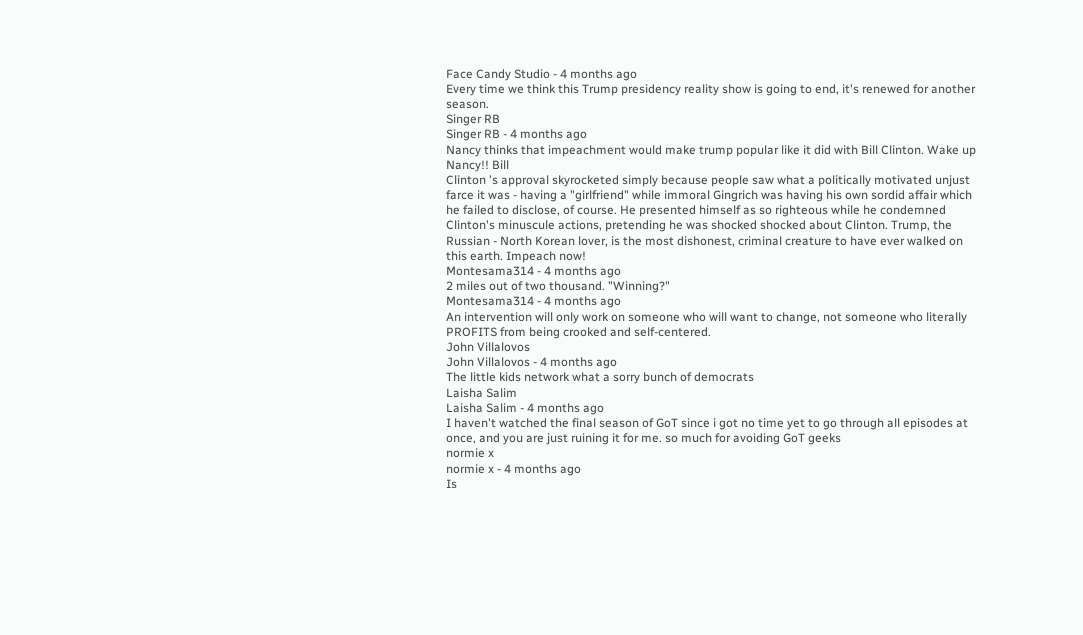Face Candy Studio - 4 months ago
Every time we think this Trump presidency reality show is going to end, it's renewed for another season.
Singer RB
Singer RB - 4 months ago
Nancy thinks that impeachment would make trump popular like it did with Bill Clinton. Wake up Nancy!! Bill
Clinton 's approval skyrocketed simply because people saw what a politically motivated unjust farce it was - having a "girlfriend" while immoral Gingrich was having his own sordid affair which he failed to disclose, of course. He presented himself as so righteous while he condemned Clinton's minuscule actions, pretending he was shocked shocked about Clinton. Trump, the Russian - North Korean lover, is the most dishonest, criminal creature to have ever walked on this earth. Impeach now!
Montesama314 - 4 months ago
2 miles out of two thousand. "Winning?"
Montesama314 - 4 months ago
An intervention will only work on someone who will want to change, not someone who literally PROFITS from being crooked and self-centered.
John Villalovos
John Villalovos - 4 months ago
The little kids network what a sorry bunch of democrats
Laisha Salim
Laisha Salim - 4 months ago
I haven't watched the final season of GoT since i got no time yet to go through all episodes at once, and you are just ruining it for me. so much for avoiding GoT geeks
normie x
normie x - 4 months ago
Is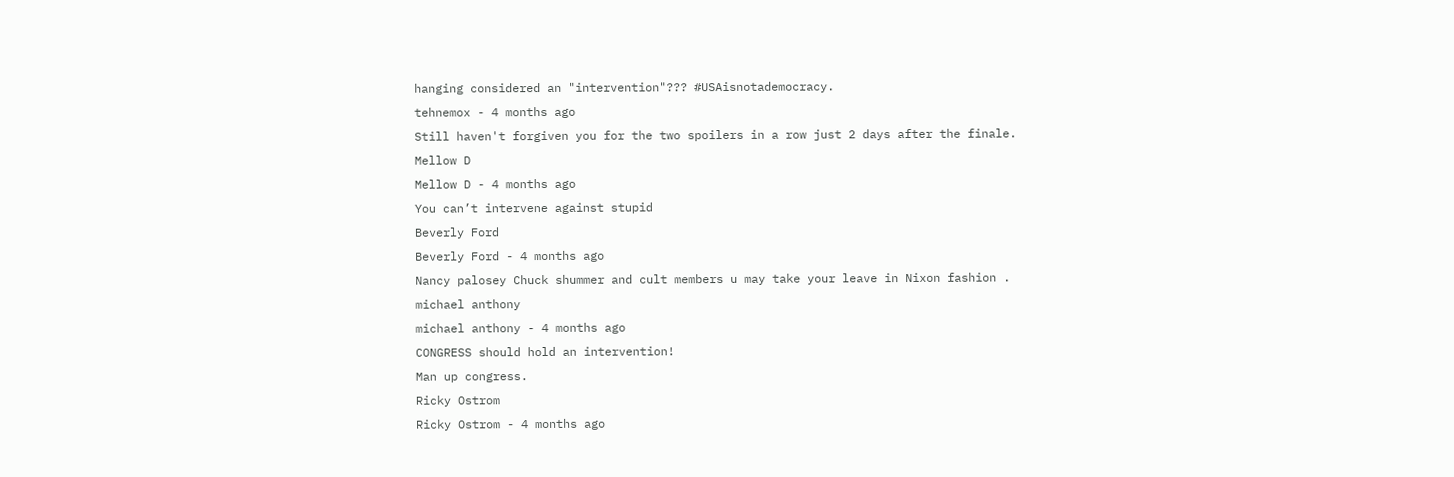hanging considered an "intervention"??? #USAisnotademocracy.
tehnemox - 4 months ago
Still haven't forgiven you for the two spoilers in a row just 2 days after the finale.
Mellow D
Mellow D - 4 months ago
You can’t intervene against stupid
Beverly Ford
Beverly Ford - 4 months ago
Nancy palosey Chuck shummer and cult members u may take your leave in Nixon fashion .
michael anthony
michael anthony - 4 months ago
CONGRESS should hold an intervention!
Man up congress.
Ricky Ostrom
Ricky Ostrom - 4 months ago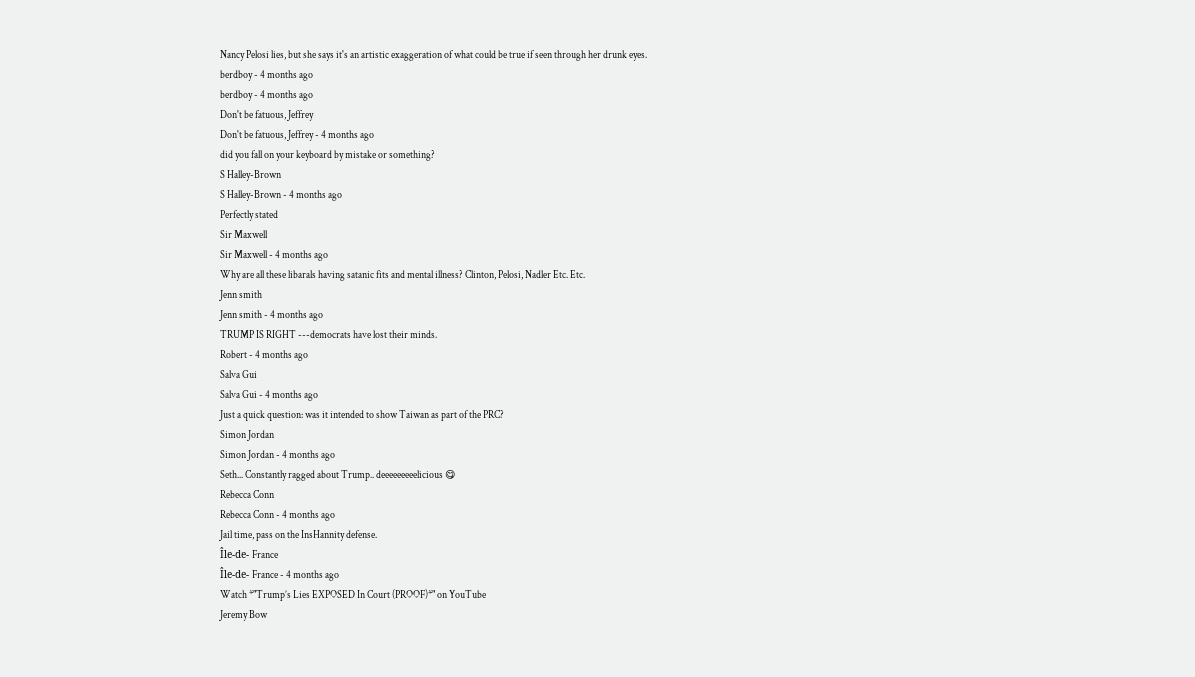Nancy Pelosi lies, but she says it's an artistic exaggeration of what could be true if seen through her drunk eyes.
berdboy - 4 months ago
berdboy - 4 months ago
Don't be fatuous, Jeffrey
Don't be fatuous, Jeffrey - 4 months ago
did you fall on your keyboard by mistake or something?
S Halley-Brown
S Halley-Brown - 4 months ago
Perfectly stated
Sir Maxwell
Sir Maxwell - 4 months ago
Why are all these libarals having satanic fits and mental illness? Clinton, Pelosi, Nadler Etc. Etc.
Jenn smith
Jenn smith - 4 months ago
TRUMP IS RIGHT ---democrats have lost their minds.
Robert - 4 months ago
Salva Gui
Salva Gui - 4 months ago
Just a quick question: was it intended to show Taiwan as part of the PRC?
Simon Jordan
Simon Jordan - 4 months ago
Seth... Constantly ragged about Trump.. deeeeeeeeelicious 😋
Rebecca Conn
Rebecca Conn - 4 months ago
Jail time, pass on the InsHannity defense.
Île-de- France
Île-de- France - 4 months ago
Watch *"Trump’s Lies EXPOSED In Court (PROOF)*" on YouTube
Jeremy Bow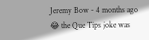Jeremy Bow - 4 months ago
😂 the Que Tips joke was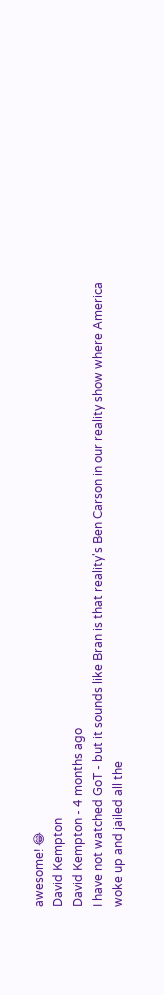awesome! 😂
David Kempton
David Kempton - 4 months ago
I have not watched GoT - but it sounds like Bran is that reality's Ben Carson in our reality show where America woke up and jailed all the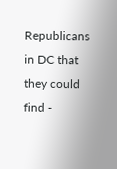Republicans in DC that they could find -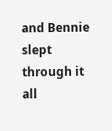and Bennie slept through it all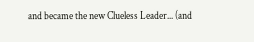and became the new Clueless Leader... (and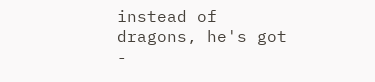instead of dragons, he's got -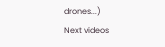drones...)
Next videos